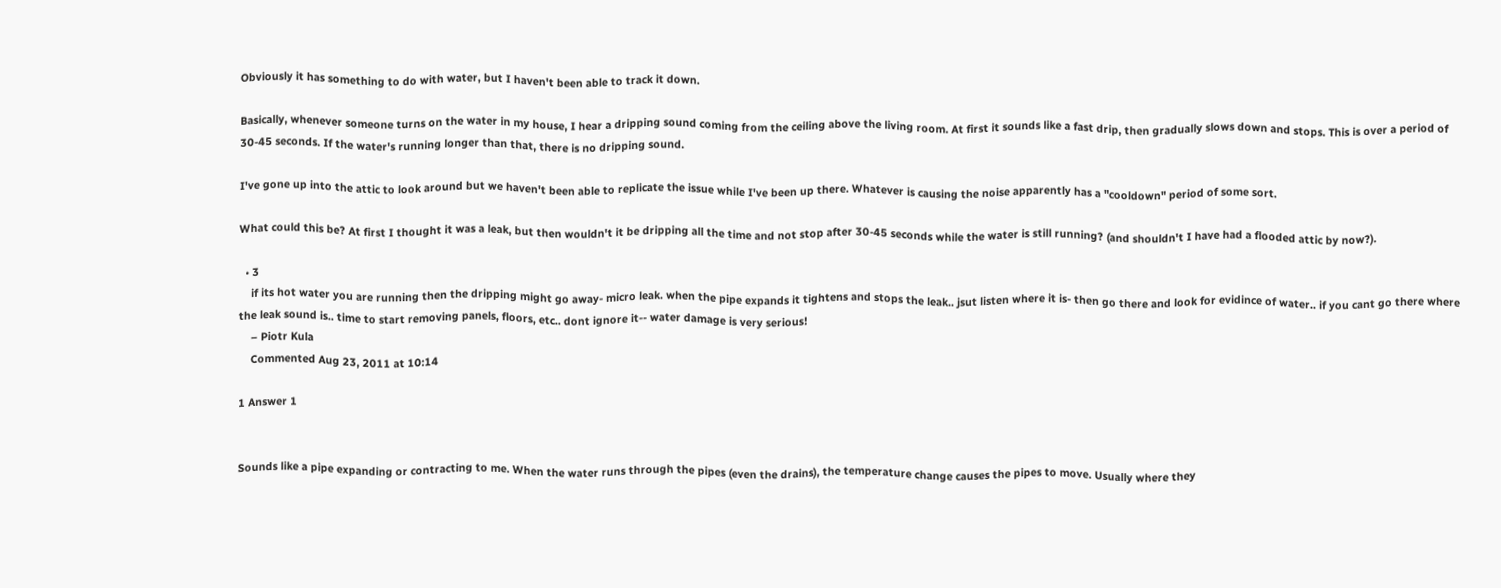Obviously it has something to do with water, but I haven't been able to track it down.

Basically, whenever someone turns on the water in my house, I hear a dripping sound coming from the ceiling above the living room. At first it sounds like a fast drip, then gradually slows down and stops. This is over a period of 30-45 seconds. If the water's running longer than that, there is no dripping sound.

I've gone up into the attic to look around but we haven't been able to replicate the issue while I've been up there. Whatever is causing the noise apparently has a "cooldown" period of some sort.

What could this be? At first I thought it was a leak, but then wouldn't it be dripping all the time and not stop after 30-45 seconds while the water is still running? (and shouldn't I have had a flooded attic by now?).

  • 3
    if its hot water you are running then the dripping might go away- micro leak. when the pipe expands it tightens and stops the leak.. jsut listen where it is- then go there and look for evidince of water.. if you cant go there where the leak sound is.. time to start removing panels, floors, etc.. dont ignore it-- water damage is very serious!
    – Piotr Kula
    Commented Aug 23, 2011 at 10:14

1 Answer 1


Sounds like a pipe expanding or contracting to me. When the water runs through the pipes (even the drains), the temperature change causes the pipes to move. Usually where they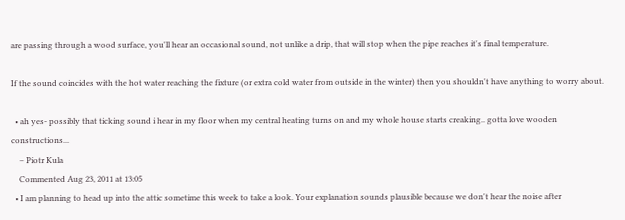are passing through a wood surface, you'll hear an occasional sound, not unlike a drip, that will stop when the pipe reaches it's final temperature.

If the sound coincides with the hot water reaching the fixture (or extra cold water from outside in the winter) then you shouldn't have anything to worry about.

  • ah yes- possibly that ticking sound i hear in my floor when my central heating turns on and my whole house starts creaking.. gotta love wooden constructions...
    – Piotr Kula
    Commented Aug 23, 2011 at 13:05
  • I am planning to head up into the attic sometime this week to take a look. Your explanation sounds plausible because we don't hear the noise after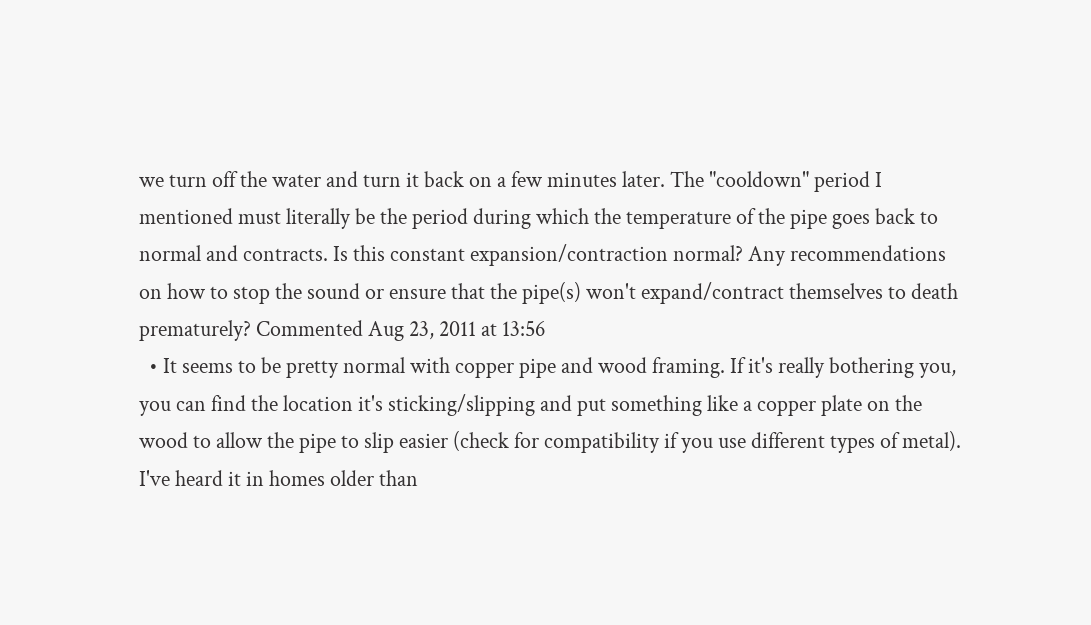we turn off the water and turn it back on a few minutes later. The "cooldown" period I mentioned must literally be the period during which the temperature of the pipe goes back to normal and contracts. Is this constant expansion/contraction normal? Any recommendations on how to stop the sound or ensure that the pipe(s) won't expand/contract themselves to death prematurely? Commented Aug 23, 2011 at 13:56
  • It seems to be pretty normal with copper pipe and wood framing. If it's really bothering you, you can find the location it's sticking/slipping and put something like a copper plate on the wood to allow the pipe to slip easier (check for compatibility if you use different types of metal). I've heard it in homes older than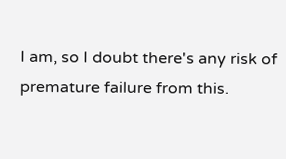I am, so I doubt there's any risk of premature failure from this.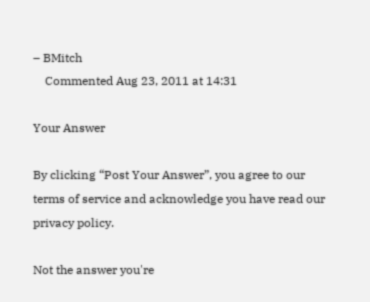– BMitch
    Commented Aug 23, 2011 at 14:31

Your Answer

By clicking “Post Your Answer”, you agree to our terms of service and acknowledge you have read our privacy policy.

Not the answer you're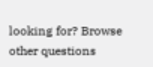looking for? Browse other questions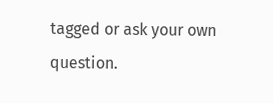tagged or ask your own question.